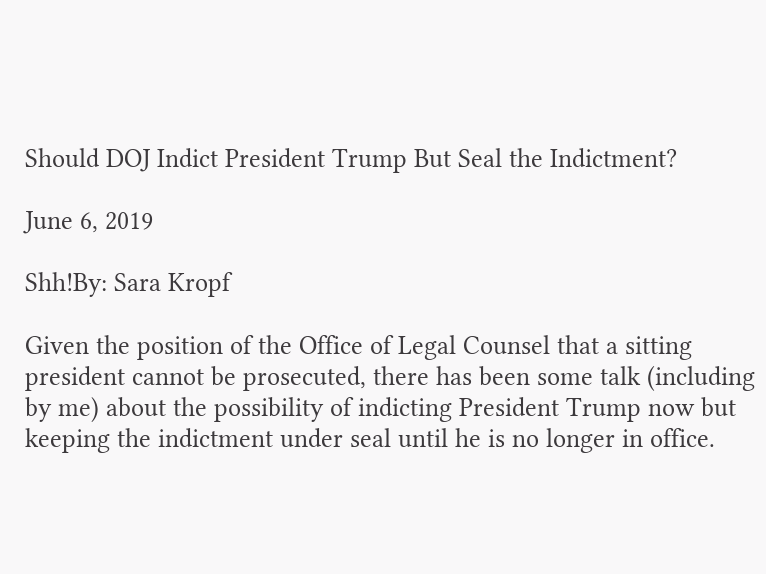Should DOJ Indict President Trump But Seal the Indictment?

June 6, 2019

Shh!By: Sara Kropf

Given the position of the Office of Legal Counsel that a sitting president cannot be prosecuted, there has been some talk (including by me) about the possibility of indicting President Trump now but keeping the indictment under seal until he is no longer in office.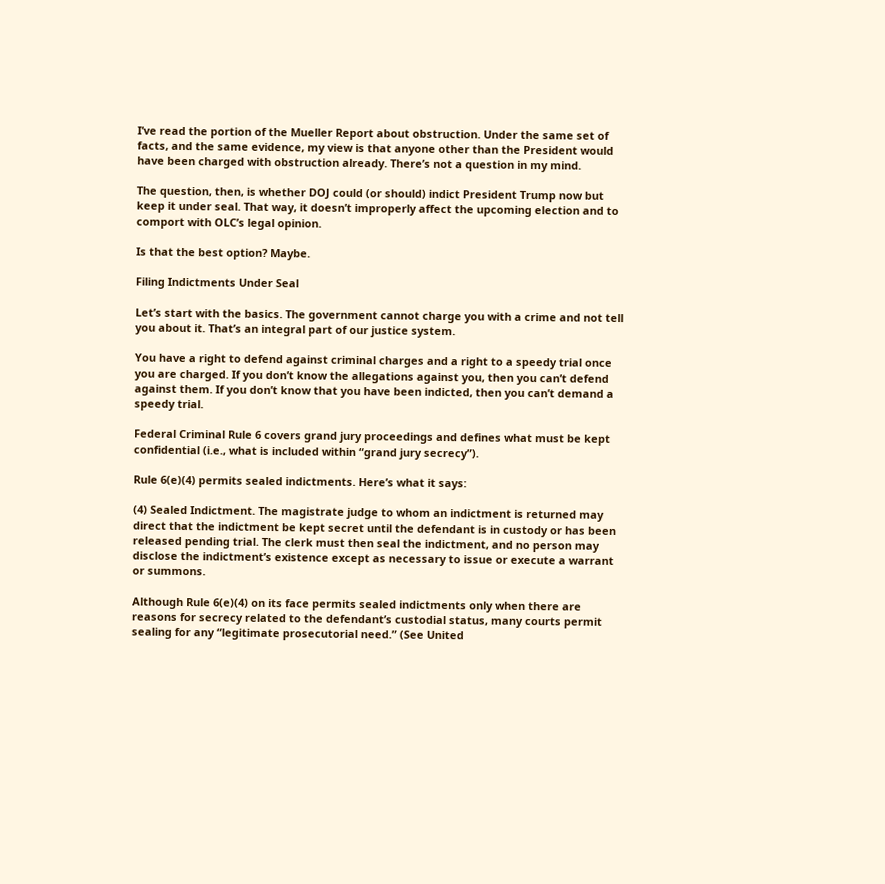I’ve read the portion of the Mueller Report about obstruction. Under the same set of facts, and the same evidence, my view is that anyone other than the President would have been charged with obstruction already. There’s not a question in my mind.

The question, then, is whether DOJ could (or should) indict President Trump now but keep it under seal. That way, it doesn’t improperly affect the upcoming election and to comport with OLC’s legal opinion.

Is that the best option? Maybe.

Filing Indictments Under Seal

Let’s start with the basics. The government cannot charge you with a crime and not tell you about it. That’s an integral part of our justice system.

You have a right to defend against criminal charges and a right to a speedy trial once you are charged. If you don’t know the allegations against you, then you can’t defend against them. If you don’t know that you have been indicted, then you can’t demand a speedy trial.

Federal Criminal Rule 6 covers grand jury proceedings and defines what must be kept confidential (i.e., what is included within “grand jury secrecy”).

Rule 6(e)(4) permits sealed indictments. Here’s what it says:

(4) Sealed Indictment. The magistrate judge to whom an indictment is returned may direct that the indictment be kept secret until the defendant is in custody or has been released pending trial. The clerk must then seal the indictment, and no person may disclose the indictment’s existence except as necessary to issue or execute a warrant or summons.

Although Rule 6(e)(4) on its face permits sealed indictments only when there are reasons for secrecy related to the defendant’s custodial status, many courts permit sealing for any “legitimate prosecutorial need.” (See United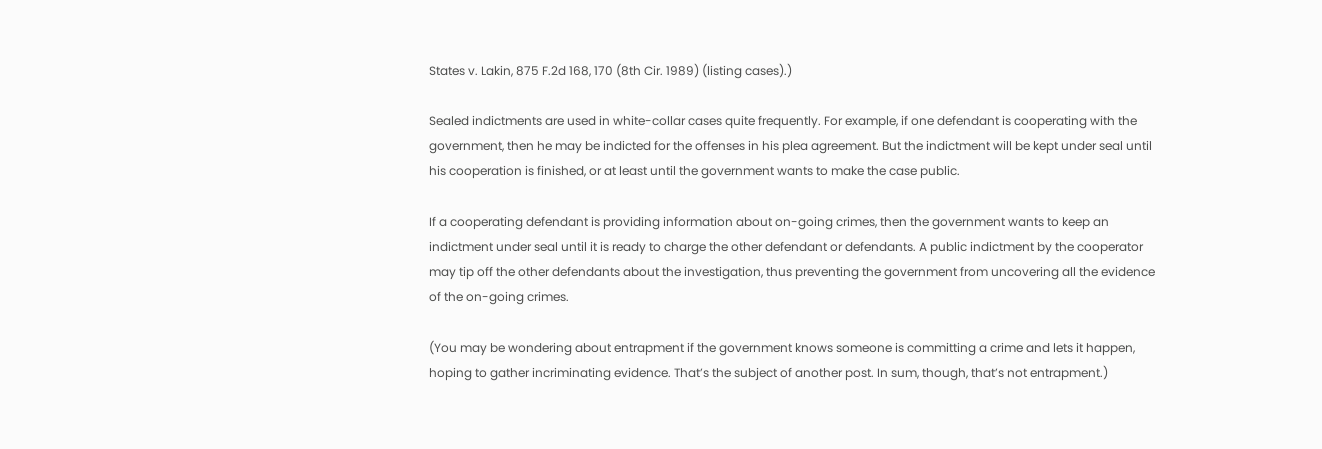States v. Lakin, 875 F.2d 168, 170 (8th Cir. 1989) (listing cases).)

Sealed indictments are used in white-collar cases quite frequently. For example, if one defendant is cooperating with the government, then he may be indicted for the offenses in his plea agreement. But the indictment will be kept under seal until his cooperation is finished, or at least until the government wants to make the case public.

If a cooperating defendant is providing information about on-going crimes, then the government wants to keep an indictment under seal until it is ready to charge the other defendant or defendants. A public indictment by the cooperator may tip off the other defendants about the investigation, thus preventing the government from uncovering all the evidence of the on-going crimes.

(You may be wondering about entrapment if the government knows someone is committing a crime and lets it happen, hoping to gather incriminating evidence. That’s the subject of another post. In sum, though, that’s not entrapment.)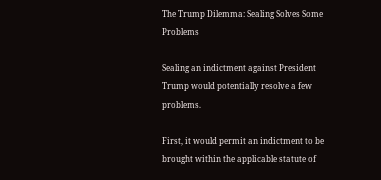The Trump Dilemma: Sealing Solves Some Problems

Sealing an indictment against President Trump would potentially resolve a few problems.

First, it would permit an indictment to be brought within the applicable statute of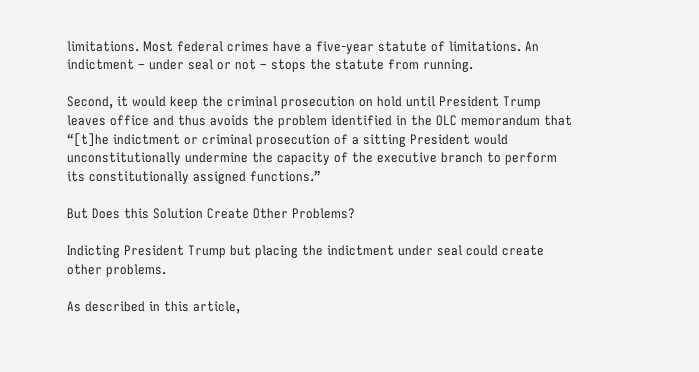limitations. Most federal crimes have a five-year statute of limitations. An indictment – under seal or not – stops the statute from running.

Second, it would keep the criminal prosecution on hold until President Trump leaves office and thus avoids the problem identified in the OLC memorandum that “[t]he indictment or criminal prosecution of a sitting President would unconstitutionally undermine the capacity of the executive branch to perform its constitutionally assigned functions.”

But Does this Solution Create Other Problems?

Indicting President Trump but placing the indictment under seal could create other problems.

As described in this article,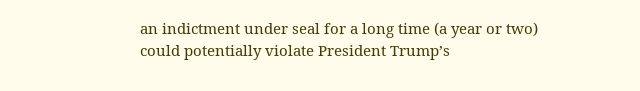an indictment under seal for a long time (a year or two) could potentially violate President Trump’s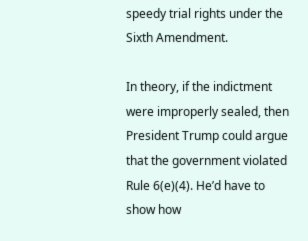speedy trial rights under the Sixth Amendment.

In theory, if the indictment were improperly sealed, then President Trump could argue that the government violated Rule 6(e)(4). He’d have to show how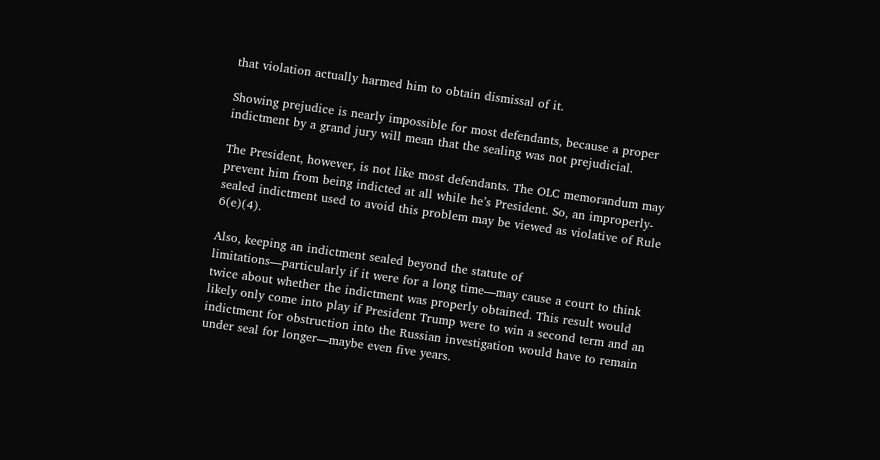that violation actually harmed him to obtain dismissal of it.

Showing prejudice is nearly impossible for most defendants, because a proper indictment by a grand jury will mean that the sealing was not prejudicial.

The President, however, is not like most defendants. The OLC memorandum may prevent him from being indicted at all while he’s President. So, an improperly-sealed indictment used to avoid this problem may be viewed as violative of Rule 6(e)(4).

Also, keeping an indictment sealed beyond the statute of limitations—particularly if it were for a long time—may cause a court to think twice about whether the indictment was properly obtained. This result would likely only come into play if President Trump were to win a second term and an indictment for obstruction into the Russian investigation would have to remain under seal for longer—maybe even five years.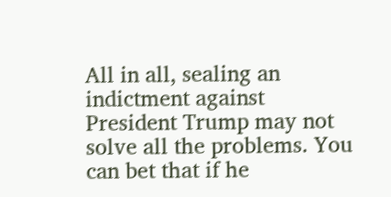All in all, sealing an indictment against President Trump may not solve all the problems. You can bet that if he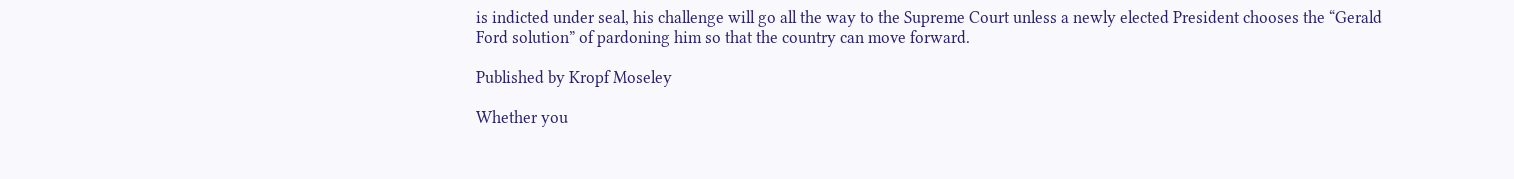is indicted under seal, his challenge will go all the way to the Supreme Court unless a newly elected President chooses the “Gerald Ford solution” of pardoning him so that the country can move forward.

Published by Kropf Moseley

Whether you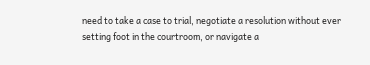need to take a case to trial, negotiate a resolution without ever setting foot in the courtroom, or navigate a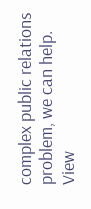complex public relations problem, we can help. View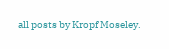all posts by Kropf Moseley.